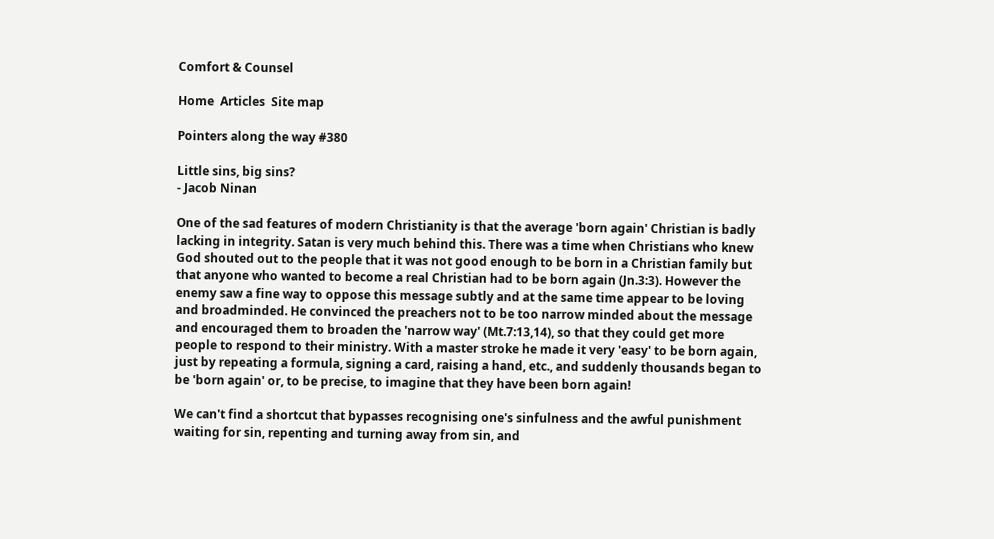Comfort & Counsel

Home  Articles  Site map

Pointers along the way #380

Little sins, big sins?
- Jacob Ninan

One of the sad features of modern Christianity is that the average 'born again' Christian is badly lacking in integrity. Satan is very much behind this. There was a time when Christians who knew God shouted out to the people that it was not good enough to be born in a Christian family but that anyone who wanted to become a real Christian had to be born again (Jn.3:3). However the enemy saw a fine way to oppose this message subtly and at the same time appear to be loving and broadminded. He convinced the preachers not to be too narrow minded about the message and encouraged them to broaden the 'narrow way' (Mt.7:13,14), so that they could get more people to respond to their ministry. With a master stroke he made it very 'easy' to be born again, just by repeating a formula, signing a card, raising a hand, etc., and suddenly thousands began to be 'born again' or, to be precise, to imagine that they have been born again!

We can't find a shortcut that bypasses recognising one's sinfulness and the awful punishment waiting for sin, repenting and turning away from sin, and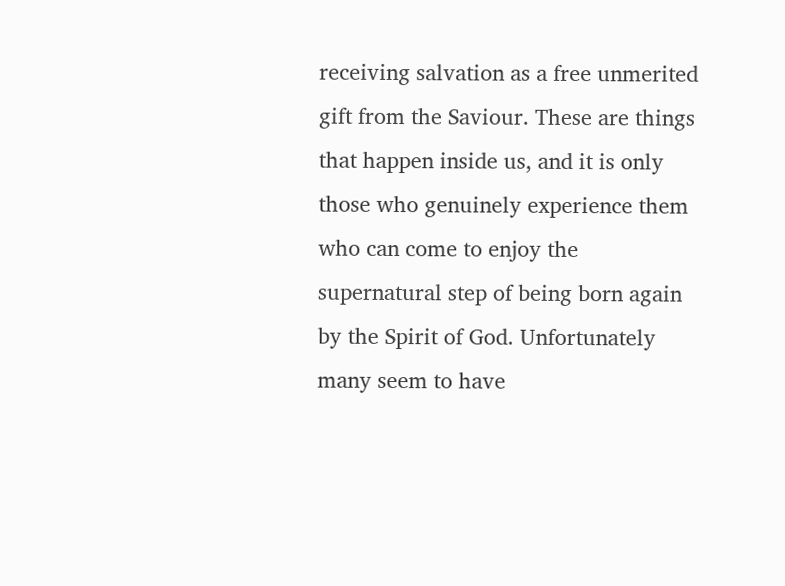receiving salvation as a free unmerited gift from the Saviour. These are things that happen inside us, and it is only those who genuinely experience them who can come to enjoy the supernatural step of being born again by the Spirit of God. Unfortunately many seem to have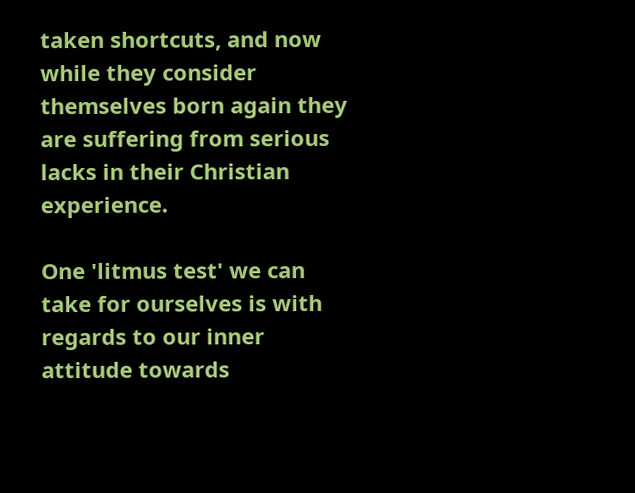taken shortcuts, and now while they consider themselves born again they are suffering from serious lacks in their Christian experience.

One 'litmus test' we can take for ourselves is with regards to our inner attitude towards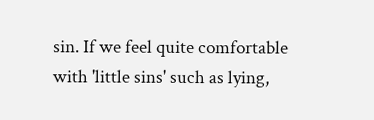sin. If we feel quite comfortable with 'little sins' such as lying,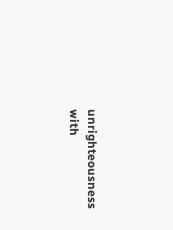unrighteousness with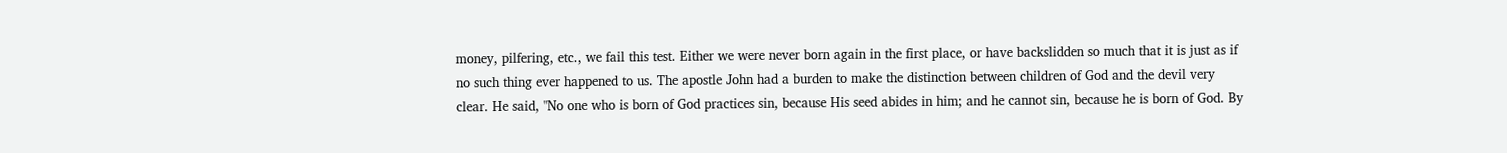money, pilfering, etc., we fail this test. Either we were never born again in the first place, or have backslidden so much that it is just as if no such thing ever happened to us. The apostle John had a burden to make the distinction between children of God and the devil very clear. He said, "No one who is born of God practices sin, because His seed abides in him; and he cannot sin, because he is born of God. By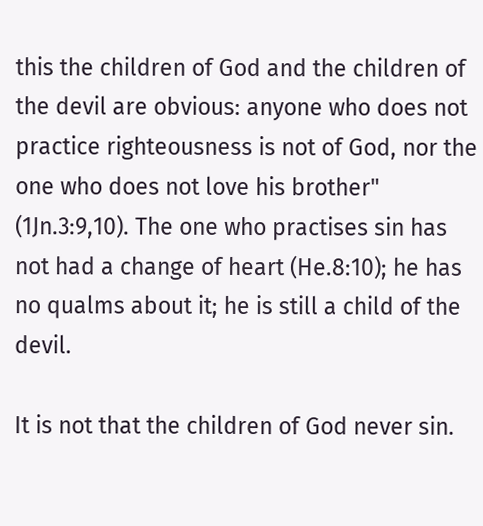this the children of God and the children of the devil are obvious: anyone who does not practice righteousness is not of God, nor the one who does not love his brother" (1Jn.3:9,10). The one who practises sin has not had a change of heart (He.8:10); he has no qualms about it; he is still a child of the devil.

It is not that the children of God never sin.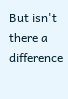But isn't there a difference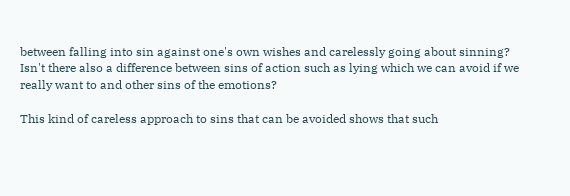between falling into sin against one's own wishes and carelessly going about sinning? Isn't there also a difference between sins of action such as lying which we can avoid if we really want to and other sins of the emotions?

This kind of careless approach to sins that can be avoided shows that such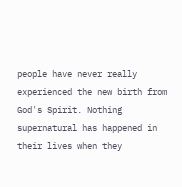people have never really experienced the new birth from God's Spirit. Nothing supernatural has happened in their lives when they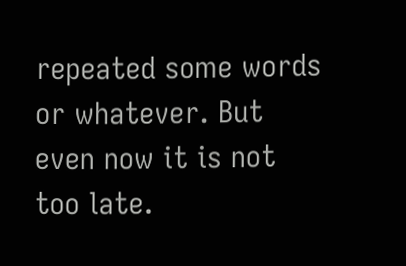repeated some words or whatever. But even now it is not too late.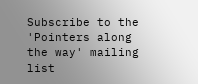Subscribe to the 'Pointers along the way' mailing list